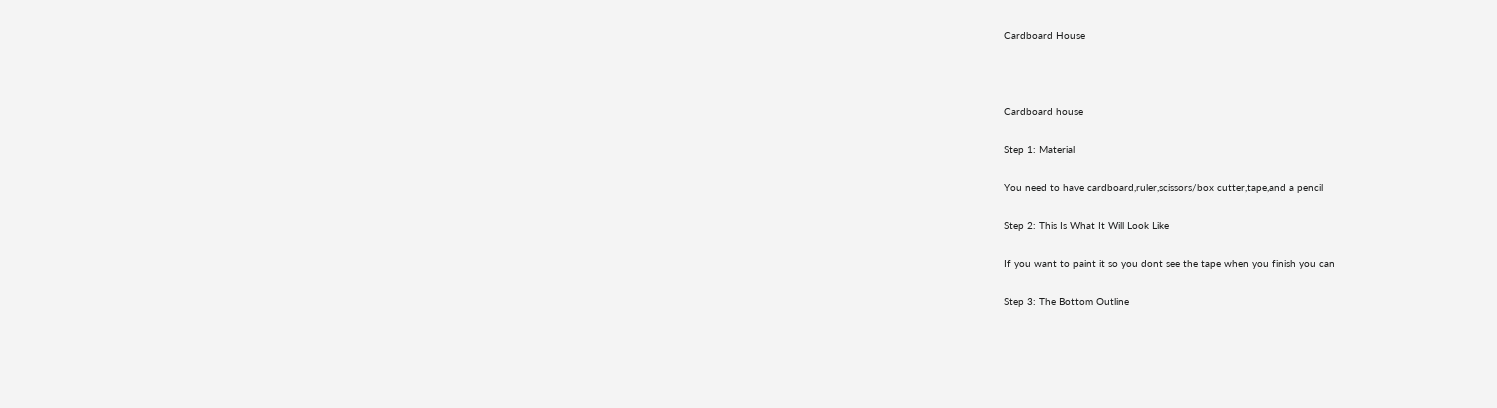Cardboard House



Cardboard house

Step 1: Material

You need to have cardboard,ruler,scissors/box cutter,tape,and a pencil

Step 2: This Is What It Will Look Like

If you want to paint it so you dont see the tape when you finish you can

Step 3: The Bottom Outline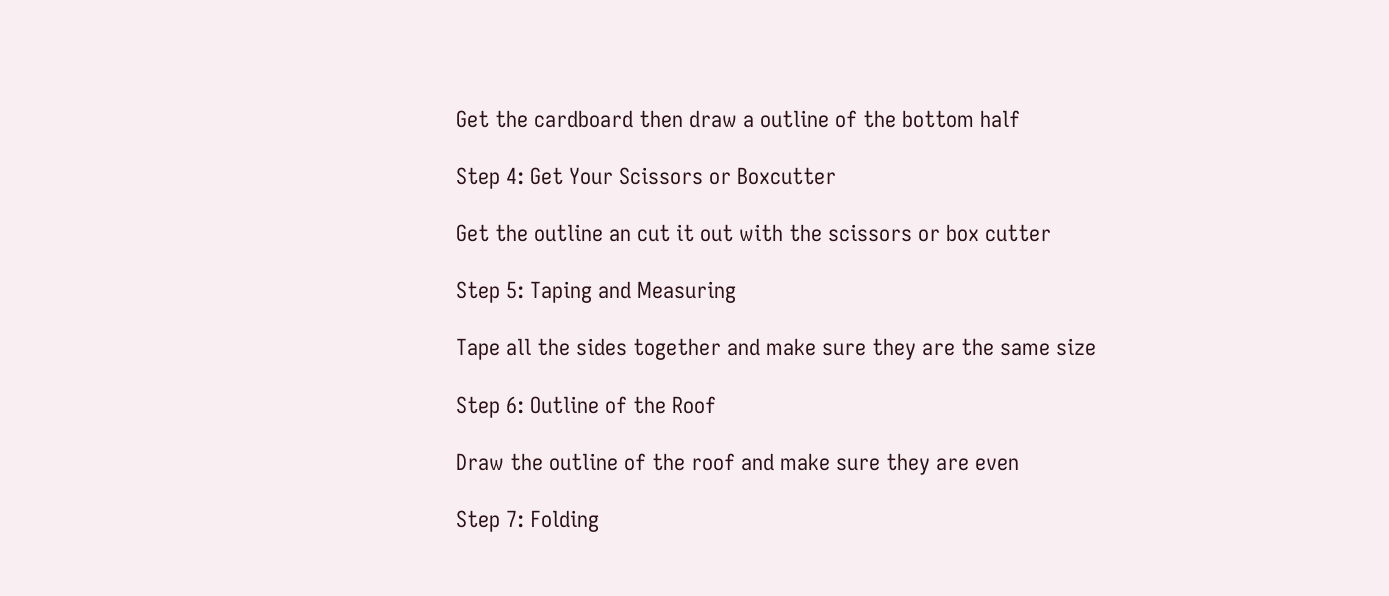Get the cardboard then draw a outline of the bottom half

Step 4: Get Your Scissors or Boxcutter

Get the outline an cut it out with the scissors or box cutter

Step 5: Taping and Measuring

Tape all the sides together and make sure they are the same size

Step 6: Outline of the Roof

Draw the outline of the roof and make sure they are even

Step 7: Folding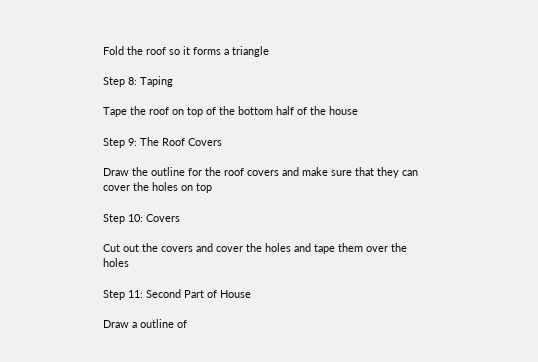Fold the roof so it forms a triangle

Step 8: Taping

Tape the roof on top of the bottom half of the house

Step 9: The Roof Covers

Draw the outline for the roof covers and make sure that they can cover the holes on top

Step 10: Covers

Cut out the covers and cover the holes and tape them over the holes

Step 11: Second Part of House

Draw a outline of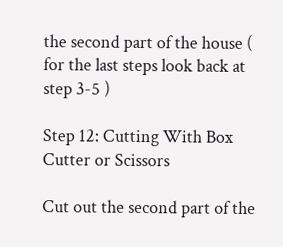the second part of the house ( for the last steps look back at step 3-5 )

Step 12: Cutting With Box Cutter or Scissors

Cut out the second part of the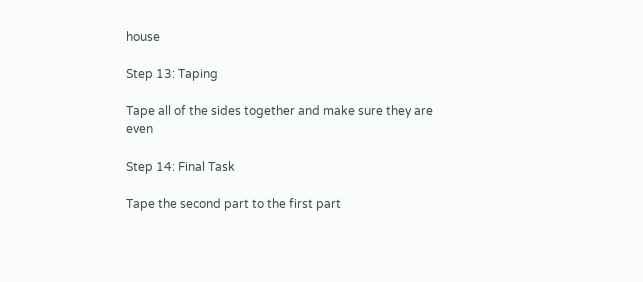house

Step 13: Taping

Tape all of the sides together and make sure they are even

Step 14: Final Task

Tape the second part to the first part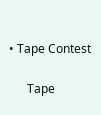• Tape Contest

      Tape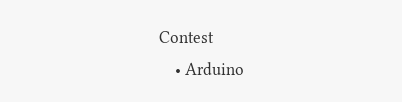Contest
    • Arduino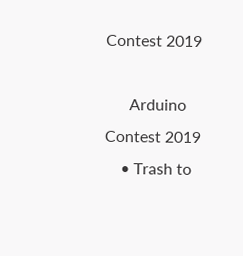Contest 2019

      Arduino Contest 2019
    • Trash to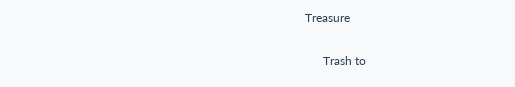Treasure

      Trash to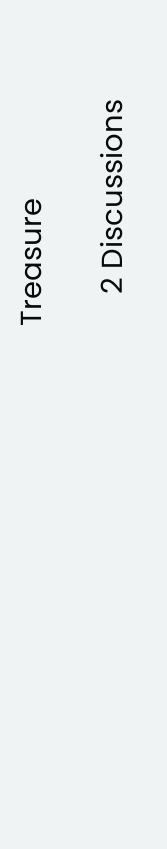Treasure

    2 Discussions